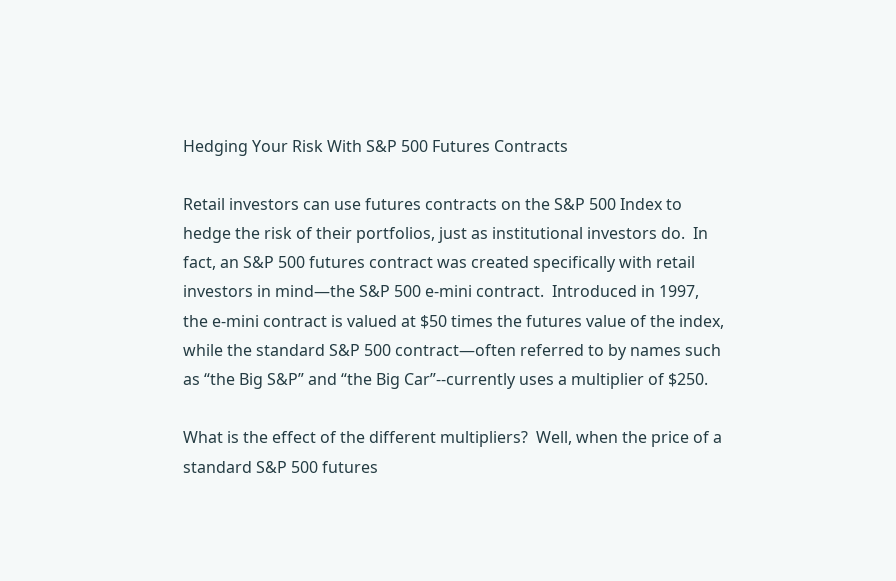Hedging Your Risk With S&P 500 Futures Contracts

Retail investors can use futures contracts on the S&P 500 Index to hedge the risk of their portfolios, just as institutional investors do.  In fact, an S&P 500 futures contract was created specifically with retail investors in mind—the S&P 500 e-mini contract.  Introduced in 1997, the e-mini contract is valued at $50 times the futures value of the index, while the standard S&P 500 contract—often referred to by names such as “the Big S&P” and “the Big Car”--currently uses a multiplier of $250.

What is the effect of the different multipliers?  Well, when the price of a standard S&P 500 futures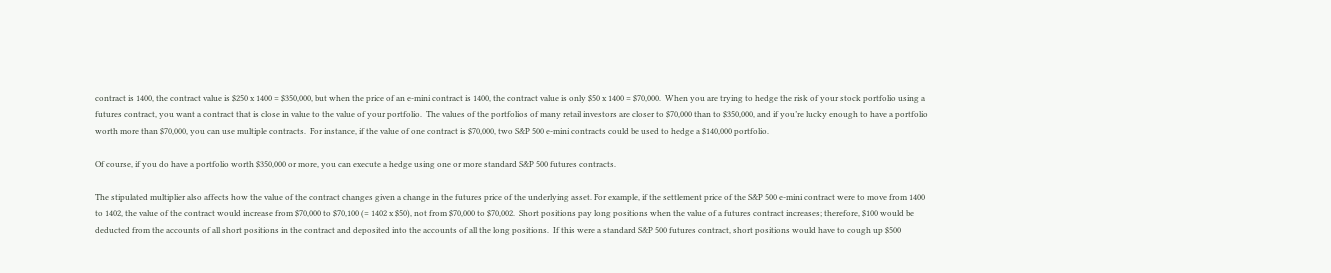contract is 1400, the contract value is $250 x 1400 = $350,000, but when the price of an e-mini contract is 1400, the contract value is only $50 x 1400 = $70,000.  When you are trying to hedge the risk of your stock portfolio using a futures contract, you want a contract that is close in value to the value of your portfolio.  The values of the portfolios of many retail investors are closer to $70,000 than to $350,000, and if you’re lucky enough to have a portfolio worth more than $70,000, you can use multiple contracts.  For instance, if the value of one contract is $70,000, two S&P 500 e-mini contracts could be used to hedge a $140,000 portfolio.

Of course, if you do have a portfolio worth $350,000 or more, you can execute a hedge using one or more standard S&P 500 futures contracts.

The stipulated multiplier also affects how the value of the contract changes given a change in the futures price of the underlying asset. For example, if the settlement price of the S&P 500 e-mini contract were to move from 1400 to 1402, the value of the contract would increase from $70,000 to $70,100 (= 1402 x $50), not from $70,000 to $70,002.  Short positions pay long positions when the value of a futures contract increases; therefore, $100 would be deducted from the accounts of all short positions in the contract and deposited into the accounts of all the long positions.  If this were a standard S&P 500 futures contract, short positions would have to cough up $500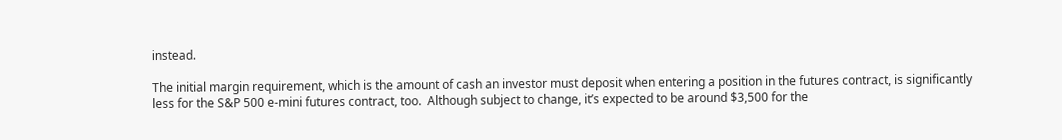instead.

The initial margin requirement, which is the amount of cash an investor must deposit when entering a position in the futures contract, is significantly less for the S&P 500 e-mini futures contract, too.  Although subject to change, it’s expected to be around $3,500 for the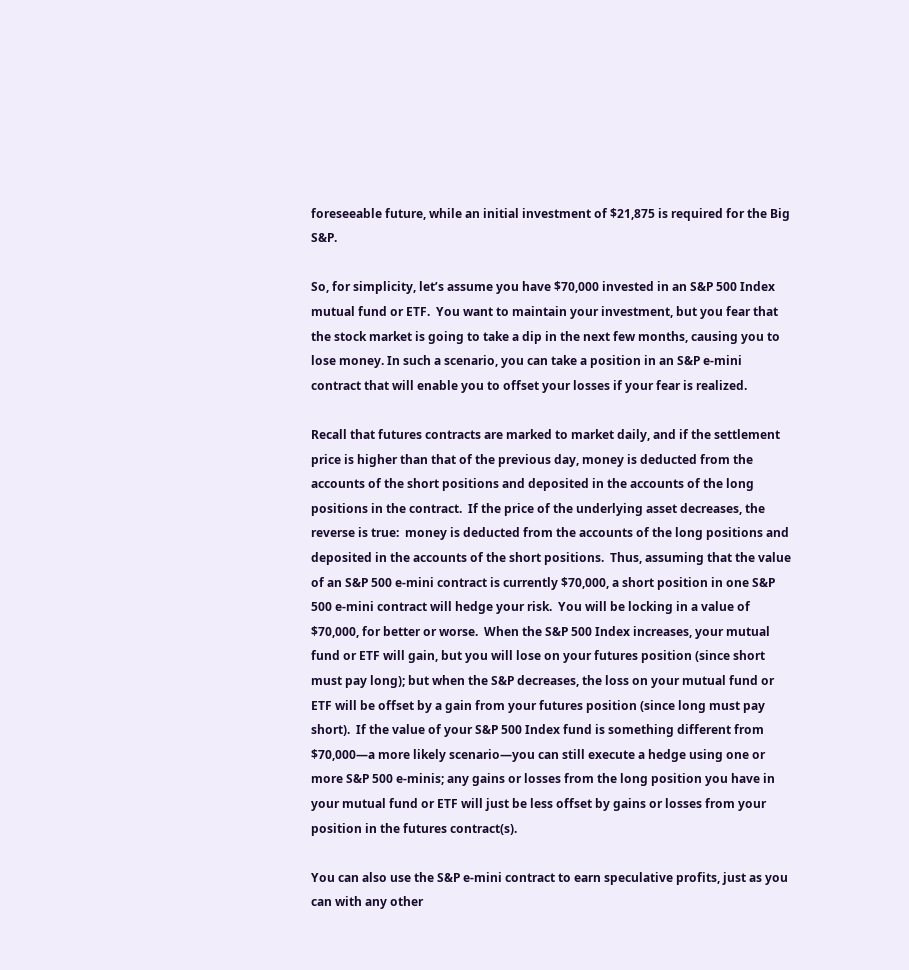foreseeable future, while an initial investment of $21,875 is required for the Big S&P.

So, for simplicity, let’s assume you have $70,000 invested in an S&P 500 Index mutual fund or ETF.  You want to maintain your investment, but you fear that the stock market is going to take a dip in the next few months, causing you to lose money. In such a scenario, you can take a position in an S&P e-mini contract that will enable you to offset your losses if your fear is realized.

Recall that futures contracts are marked to market daily, and if the settlement price is higher than that of the previous day, money is deducted from the accounts of the short positions and deposited in the accounts of the long positions in the contract.  If the price of the underlying asset decreases, the reverse is true:  money is deducted from the accounts of the long positions and deposited in the accounts of the short positions.  Thus, assuming that the value of an S&P 500 e-mini contract is currently $70,000, a short position in one S&P 500 e-mini contract will hedge your risk.  You will be locking in a value of $70,000, for better or worse.  When the S&P 500 Index increases, your mutual fund or ETF will gain, but you will lose on your futures position (since short must pay long); but when the S&P decreases, the loss on your mutual fund or ETF will be offset by a gain from your futures position (since long must pay short).  If the value of your S&P 500 Index fund is something different from $70,000—a more likely scenario—you can still execute a hedge using one or more S&P 500 e-minis; any gains or losses from the long position you have in your mutual fund or ETF will just be less offset by gains or losses from your position in the futures contract(s).

You can also use the S&P e-mini contract to earn speculative profits, just as you can with any other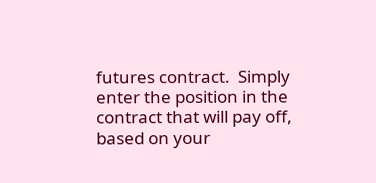futures contract.  Simply enter the position in the contract that will pay off, based on your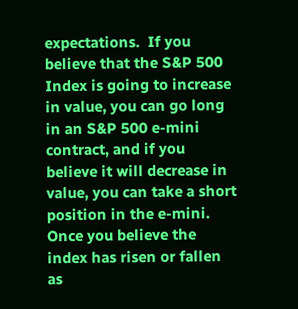expectations.  If you believe that the S&P 500 Index is going to increase in value, you can go long in an S&P 500 e-mini contract, and if you believe it will decrease in value, you can take a short position in the e-mini.  Once you believe the index has risen or fallen as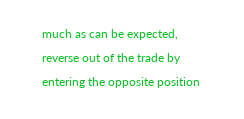much as can be expected, reverse out of the trade by entering the opposite position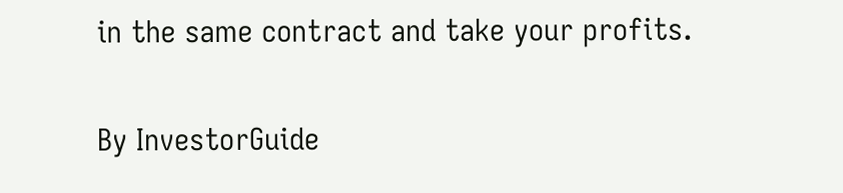in the same contract and take your profits.

By InvestorGuide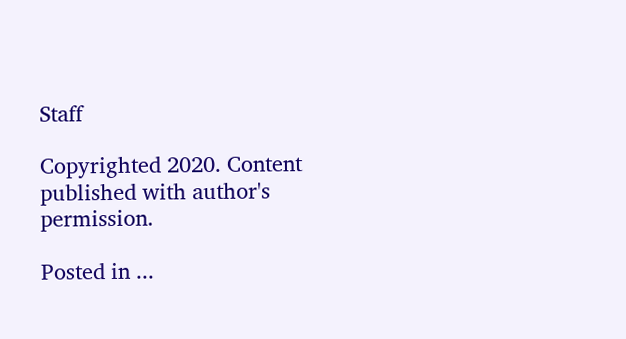Staff

Copyrighted 2020. Content published with author's permission.

Posted in ...